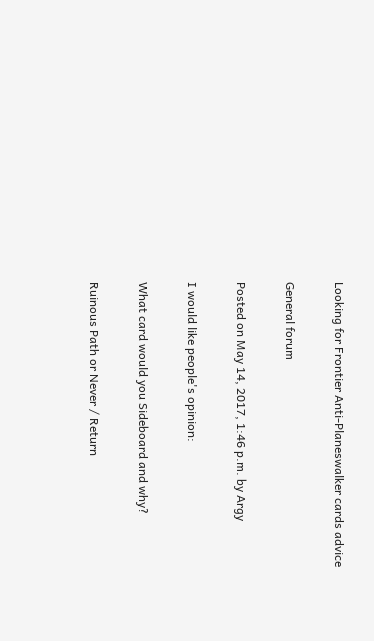Looking for Frontier Anti-Planeswalker cards advice

General forum

Posted on May 14, 2017, 1:46 p.m. by Argy

I would like people's opinion:

What card would you Sideboard and why?

Ruinous Path or Never / Return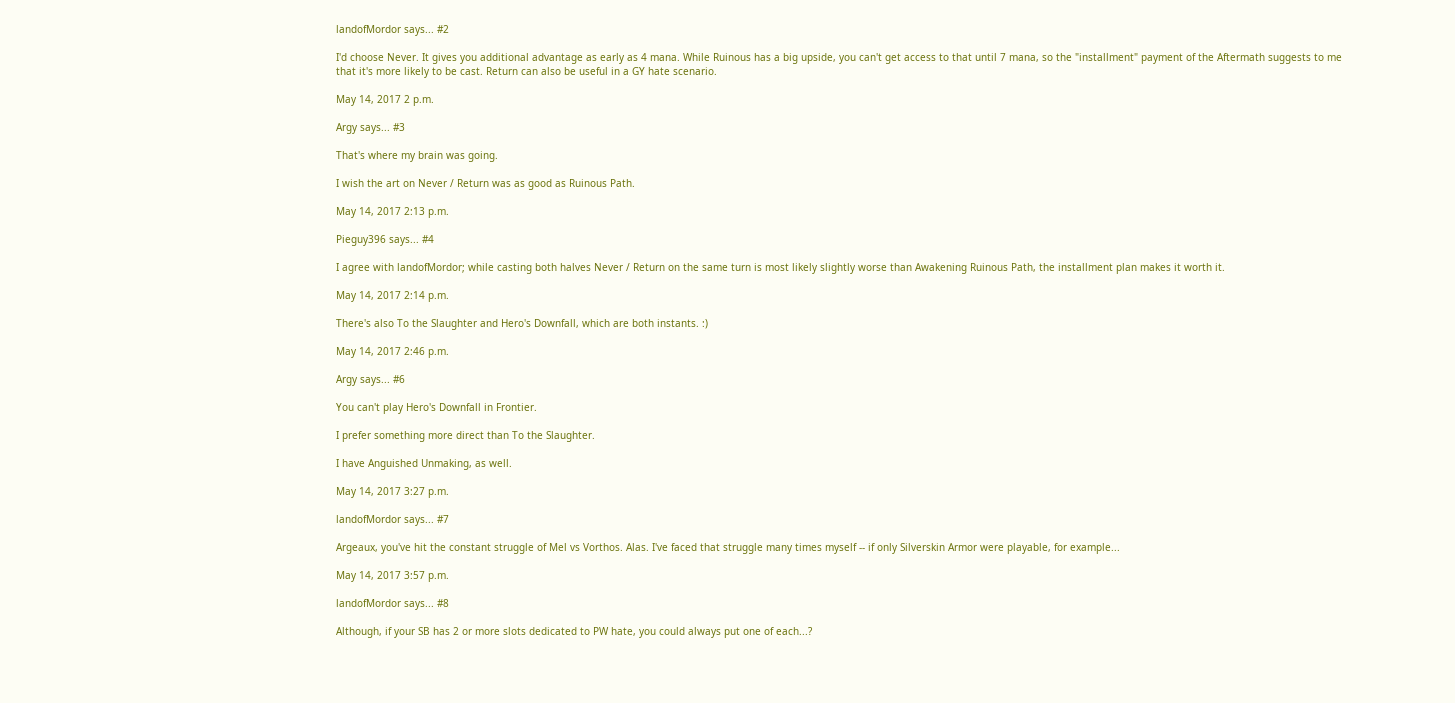landofMordor says... #2

I'd choose Never. It gives you additional advantage as early as 4 mana. While Ruinous has a big upside, you can't get access to that until 7 mana, so the "installment" payment of the Aftermath suggests to me that it's more likely to be cast. Return can also be useful in a GY hate scenario.

May 14, 2017 2 p.m.

Argy says... #3

That's where my brain was going.

I wish the art on Never / Return was as good as Ruinous Path.

May 14, 2017 2:13 p.m.

Pieguy396 says... #4

I agree with landofMordor; while casting both halves Never / Return on the same turn is most likely slightly worse than Awakening Ruinous Path, the installment plan makes it worth it.

May 14, 2017 2:14 p.m.

There's also To the Slaughter and Hero's Downfall, which are both instants. :)

May 14, 2017 2:46 p.m.

Argy says... #6

You can't play Hero's Downfall in Frontier.

I prefer something more direct than To the Slaughter.

I have Anguished Unmaking, as well.

May 14, 2017 3:27 p.m.

landofMordor says... #7

Argeaux, you've hit the constant struggle of Mel vs Vorthos. Alas. I've faced that struggle many times myself -- if only Silverskin Armor were playable, for example...

May 14, 2017 3:57 p.m.

landofMordor says... #8

Although, if your SB has 2 or more slots dedicated to PW hate, you could always put one of each...?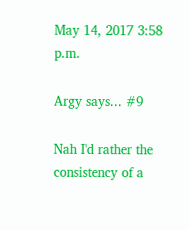May 14, 2017 3:58 p.m.

Argy says... #9

Nah I'd rather the consistency of a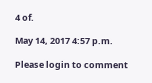4 of.

May 14, 2017 4:57 p.m.

Please login to comment